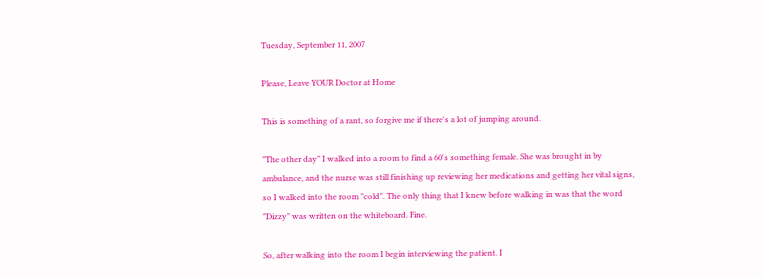Tuesday, September 11, 2007

Please, Leave YOUR Doctor at Home

This is something of a rant, so forgive me if there's a lot of jumping around.

"The other day" I walked into a room to find a 60's something female. She was brought in by ambulance, and the nurse was still finishing up reviewing her medications and getting her vital signs, so I walked into the room "cold". The only thing that I knew before walking in was that the word "Dizzy" was written on the whiteboard. Fine.

So, after walking into the room I begin interviewing the patient. I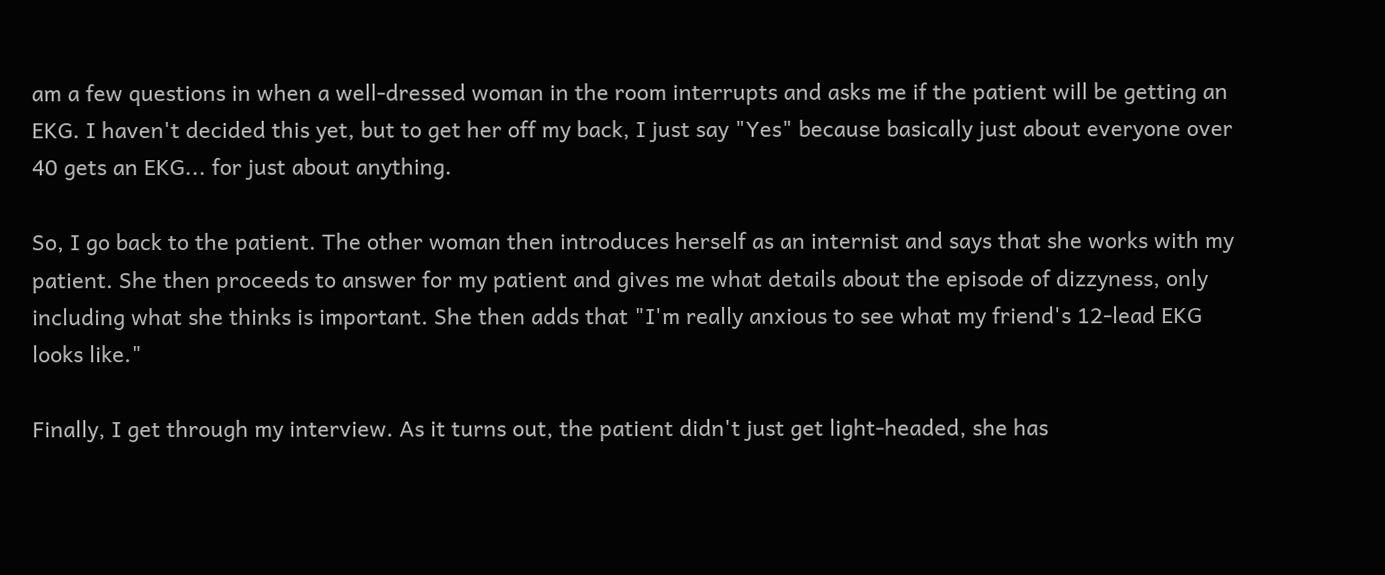am a few questions in when a well-dressed woman in the room interrupts and asks me if the patient will be getting an EKG. I haven't decided this yet, but to get her off my back, I just say "Yes" because basically just about everyone over 40 gets an EKG... for just about anything.

So, I go back to the patient. The other woman then introduces herself as an internist and says that she works with my patient. She then proceeds to answer for my patient and gives me what details about the episode of dizzyness, only including what she thinks is important. She then adds that "I'm really anxious to see what my friend's 12-lead EKG looks like."

Finally, I get through my interview. As it turns out, the patient didn't just get light-headed, she has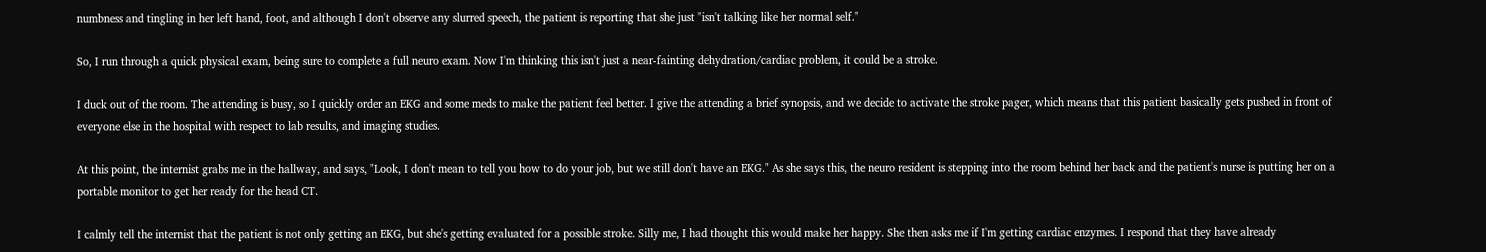numbness and tingling in her left hand, foot, and although I don't observe any slurred speech, the patient is reporting that she just "isn't talking like her normal self."

So, I run through a quick physical exam, being sure to complete a full neuro exam. Now I'm thinking this isn't just a near-fainting dehydration/cardiac problem, it could be a stroke.

I duck out of the room. The attending is busy, so I quickly order an EKG and some meds to make the patient feel better. I give the attending a brief synopsis, and we decide to activate the stroke pager, which means that this patient basically gets pushed in front of everyone else in the hospital with respect to lab results, and imaging studies.

At this point, the internist grabs me in the hallway, and says, "Look, I don't mean to tell you how to do your job, but we still don't have an EKG." As she says this, the neuro resident is stepping into the room behind her back and the patient's nurse is putting her on a portable monitor to get her ready for the head CT.

I calmly tell the internist that the patient is not only getting an EKG, but she's getting evaluated for a possible stroke. Silly me, I had thought this would make her happy. She then asks me if I'm getting cardiac enzymes. I respond that they have already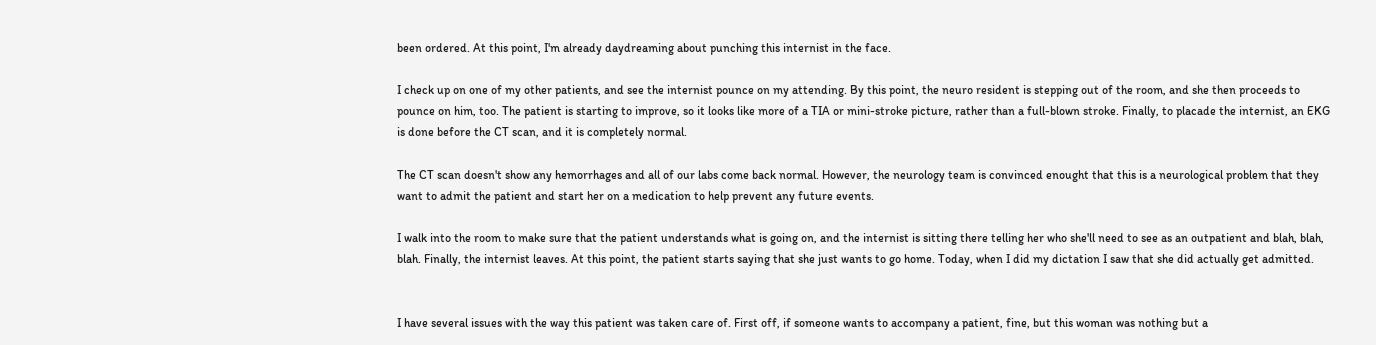been ordered. At this point, I'm already daydreaming about punching this internist in the face.

I check up on one of my other patients, and see the internist pounce on my attending. By this point, the neuro resident is stepping out of the room, and she then proceeds to pounce on him, too. The patient is starting to improve, so it looks like more of a TIA or mini-stroke picture, rather than a full-blown stroke. Finally, to placade the internist, an EKG is done before the CT scan, and it is completely normal.

The CT scan doesn't show any hemorrhages and all of our labs come back normal. However, the neurology team is convinced enought that this is a neurological problem that they want to admit the patient and start her on a medication to help prevent any future events.

I walk into the room to make sure that the patient understands what is going on, and the internist is sitting there telling her who she'll need to see as an outpatient and blah, blah, blah. Finally, the internist leaves. At this point, the patient starts saying that she just wants to go home. Today, when I did my dictation I saw that she did actually get admitted.


I have several issues with the way this patient was taken care of. First off, if someone wants to accompany a patient, fine, but this woman was nothing but a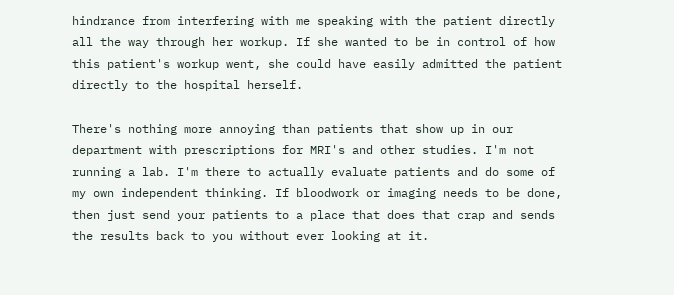hindrance from interfering with me speaking with the patient directly all the way through her workup. If she wanted to be in control of how this patient's workup went, she could have easily admitted the patient directly to the hospital herself.

There's nothing more annoying than patients that show up in our department with prescriptions for MRI's and other studies. I'm not running a lab. I'm there to actually evaluate patients and do some of my own independent thinking. If bloodwork or imaging needs to be done, then just send your patients to a place that does that crap and sends the results back to you without ever looking at it.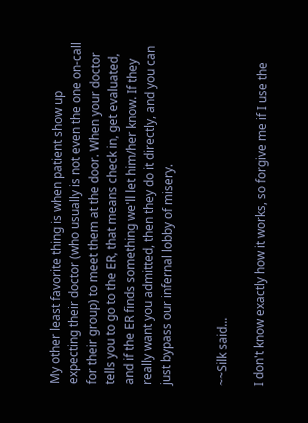My other least favorite thing is when patient show up expecting their doctor (who usually is not even the one on-call for their group) to meet them at the door. When your doctor tells you to go to the ER, that means check in, get evaluated, and if the ER finds something we'll let him/her know. If they really want you admitted, then they do it directly, and you can just bypass our infernal lobby of misery.


~~Silk said...

I don't know exactly how it works, so forgive me if I use the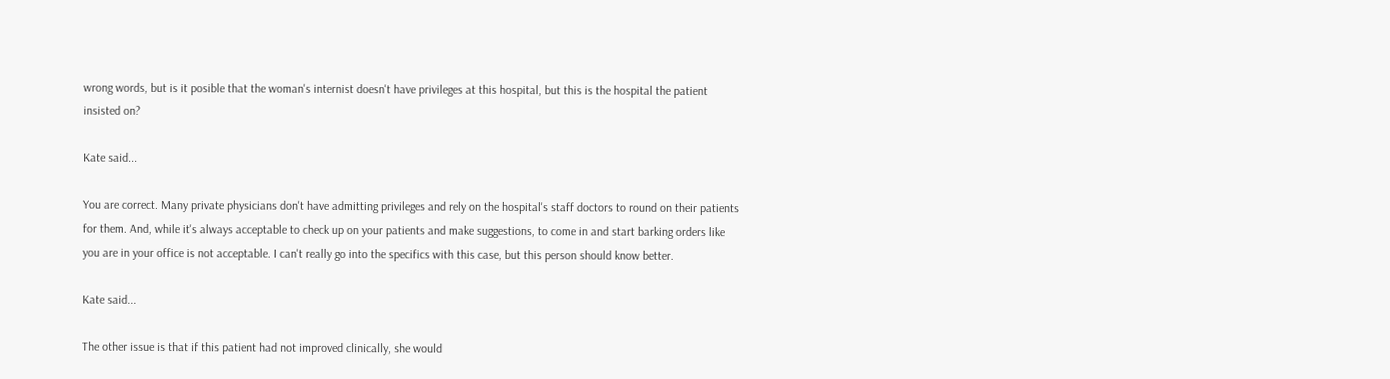wrong words, but is it posible that the woman's internist doesn't have privileges at this hospital, but this is the hospital the patient insisted on?

Kate said...

You are correct. Many private physicians don't have admitting privileges and rely on the hospital's staff doctors to round on their patients for them. And, while it's always acceptable to check up on your patients and make suggestions, to come in and start barking orders like you are in your office is not acceptable. I can't really go into the specifics with this case, but this person should know better.

Kate said...

The other issue is that if this patient had not improved clinically, she would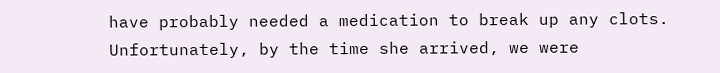have probably needed a medication to break up any clots. Unfortunately, by the time she arrived, we were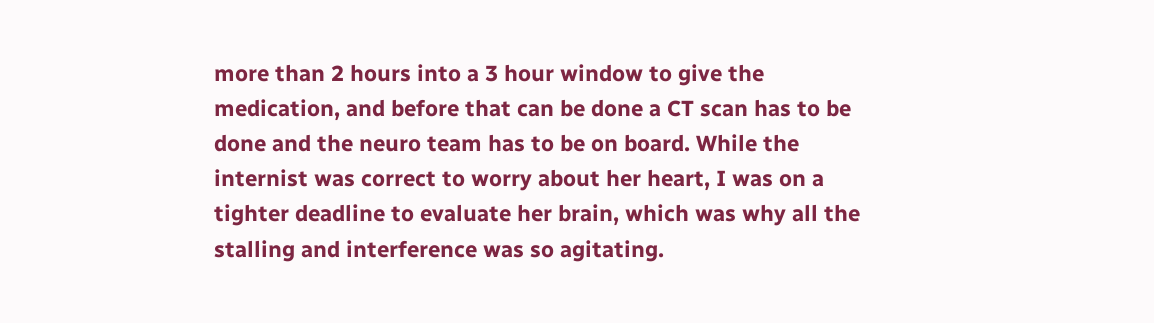more than 2 hours into a 3 hour window to give the medication, and before that can be done a CT scan has to be done and the neuro team has to be on board. While the internist was correct to worry about her heart, I was on a tighter deadline to evaluate her brain, which was why all the stalling and interference was so agitating.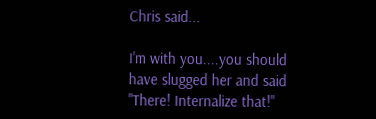Chris said...

I'm with you....you should have slugged her and said "There! Internalize that!"